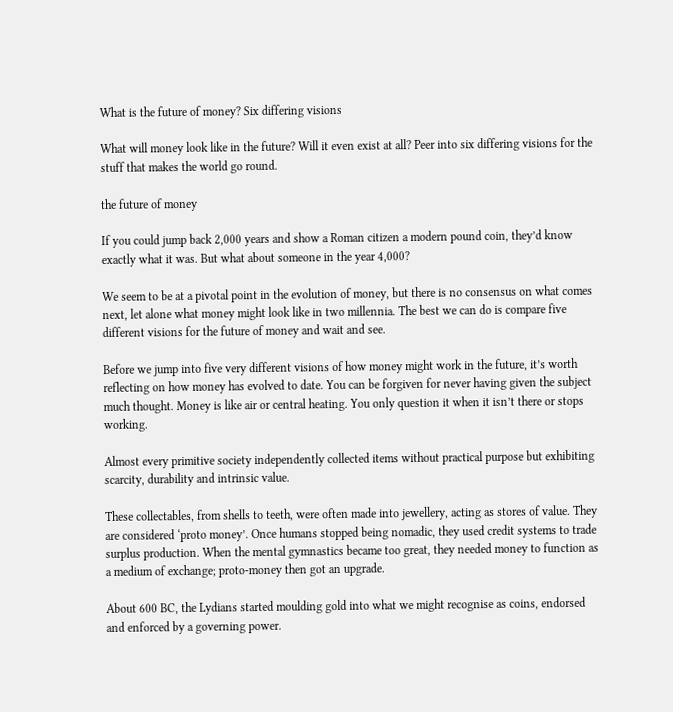What is the future of money? Six differing visions

What will money look like in the future? Will it even exist at all? Peer into six differing visions for the stuff that makes the world go round.

the future of money

If you could jump back 2,000 years and show a Roman citizen a modern pound coin, they’d know exactly what it was. But what about someone in the year 4,000?

We seem to be at a pivotal point in the evolution of money, but there is no consensus on what comes next, let alone what money might look like in two millennia. The best we can do is compare five different visions for the future of money and wait and see.

Before we jump into five very different visions of how money might work in the future, it’s worth reflecting on how money has evolved to date. You can be forgiven for never having given the subject much thought. Money is like air or central heating. You only question it when it isn’t there or stops working.

Almost every primitive society independently collected items without practical purpose but exhibiting scarcity, durability and intrinsic value.

These collectables, from shells to teeth, were often made into jewellery, acting as stores of value. They are considered ‘proto money’. Once humans stopped being nomadic, they used credit systems to trade surplus production. When the mental gymnastics became too great, they needed money to function as a medium of exchange; proto-money then got an upgrade.

About 600 BC, the Lydians started moulding gold into what we might recognise as coins, endorsed and enforced by a governing power.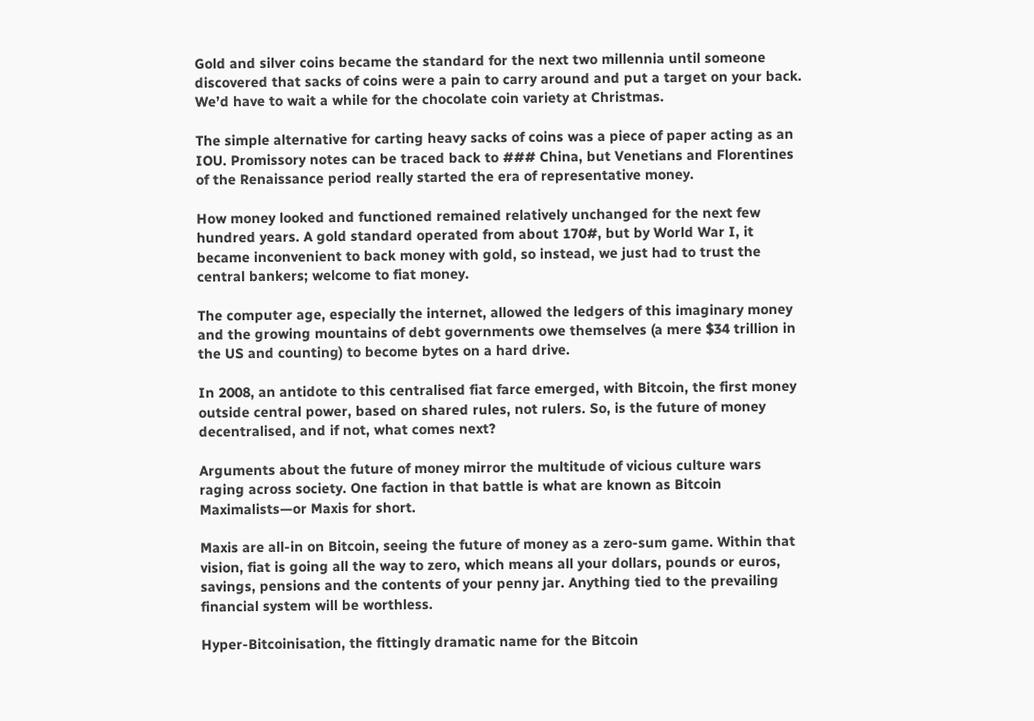Gold and silver coins became the standard for the next two millennia until someone discovered that sacks of coins were a pain to carry around and put a target on your back. We’d have to wait a while for the chocolate coin variety at Christmas.

The simple alternative for carting heavy sacks of coins was a piece of paper acting as an IOU. Promissory notes can be traced back to ### China, but Venetians and Florentines of the Renaissance period really started the era of representative money.

How money looked and functioned remained relatively unchanged for the next few hundred years. A gold standard operated from about 170#, but by World War I, it became inconvenient to back money with gold, so instead, we just had to trust the central bankers; welcome to fiat money.

The computer age, especially the internet, allowed the ledgers of this imaginary money and the growing mountains of debt governments owe themselves (a mere $34 trillion in the US and counting) to become bytes on a hard drive.

In 2008, an antidote to this centralised fiat farce emerged, with Bitcoin, the first money outside central power, based on shared rules, not rulers. So, is the future of money decentralised, and if not, what comes next?

Arguments about the future of money mirror the multitude of vicious culture wars raging across society. One faction in that battle is what are known as Bitcoin Maximalists—or Maxis for short.

Maxis are all-in on Bitcoin, seeing the future of money as a zero-sum game. Within that vision, fiat is going all the way to zero, which means all your dollars, pounds or euros, savings, pensions and the contents of your penny jar. Anything tied to the prevailing financial system will be worthless.

Hyper-Bitcoinisation, the fittingly dramatic name for the Bitcoin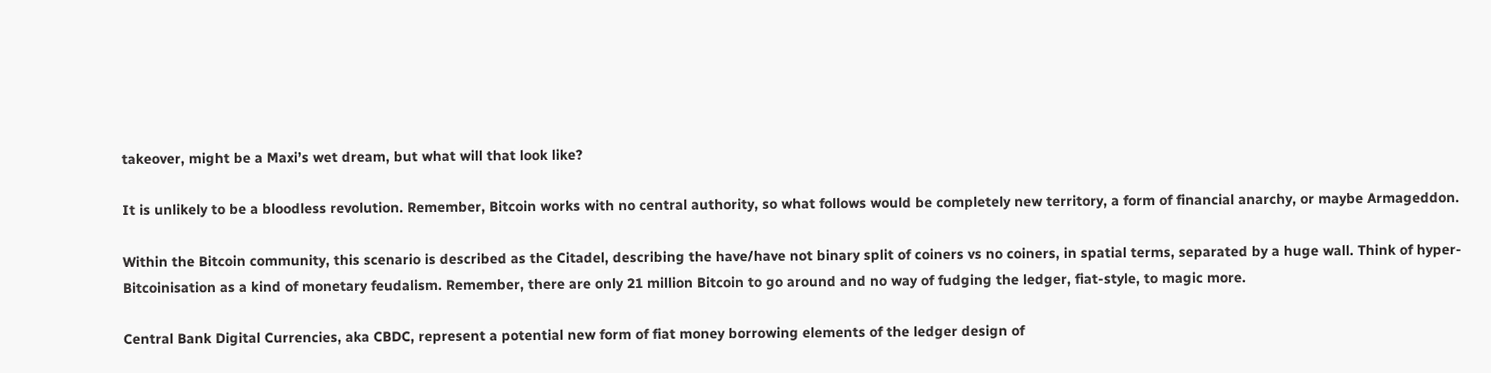takeover, might be a Maxi’s wet dream, but what will that look like?

It is unlikely to be a bloodless revolution. Remember, Bitcoin works with no central authority, so what follows would be completely new territory, a form of financial anarchy, or maybe Armageddon.

Within the Bitcoin community, this scenario is described as the Citadel, describing the have/have not binary split of coiners vs no coiners, in spatial terms, separated by a huge wall. Think of hyper-Bitcoinisation as a kind of monetary feudalism. Remember, there are only 21 million Bitcoin to go around and no way of fudging the ledger, fiat-style, to magic more.

Central Bank Digital Currencies, aka CBDC, represent a potential new form of fiat money borrowing elements of the ledger design of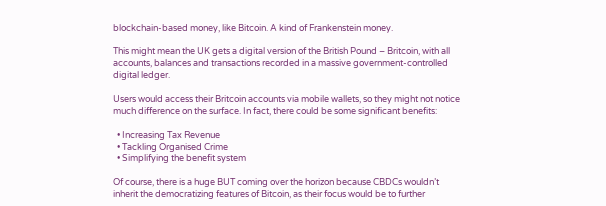blockchain-based money, like Bitcoin. A kind of Frankenstein money.

This might mean the UK gets a digital version of the British Pound – Britcoin, with all accounts, balances and transactions recorded in a massive government-controlled digital ledger.

Users would access their Britcoin accounts via mobile wallets, so they might not notice much difference on the surface. In fact, there could be some significant benefits:

  • Increasing Tax Revenue
  • Tackling Organised Crime
  • Simplifying the benefit system

Of course, there is a huge BUT coming over the horizon because CBDCs wouldn’t inherit the democratizing features of Bitcoin, as their focus would be to further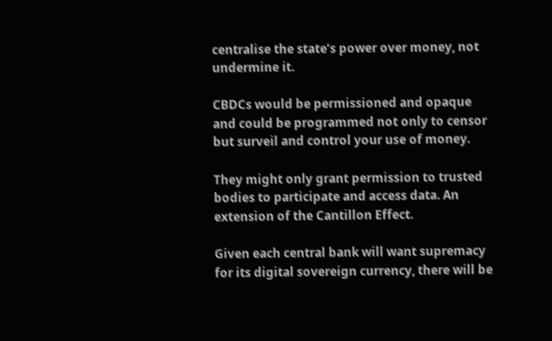centralise the state’s power over money, not undermine it.

CBDCs would be permissioned and opaque and could be programmed not only to censor but surveil and control your use of money.

They might only grant permission to trusted bodies to participate and access data. An extension of the Cantillon Effect.

Given each central bank will want supremacy for its digital sovereign currency, there will be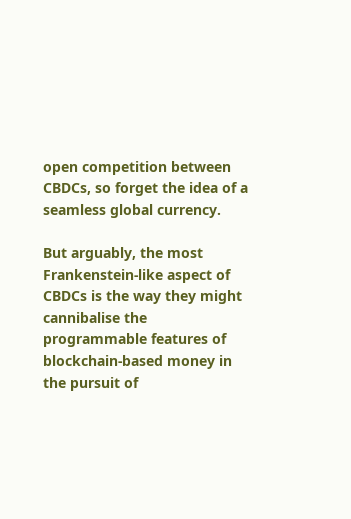open competition between CBDCs, so forget the idea of a seamless global currency.

But arguably, the most Frankenstein-like aspect of CBDCs is the way they might cannibalise the programmable features of blockchain-based money in the pursuit of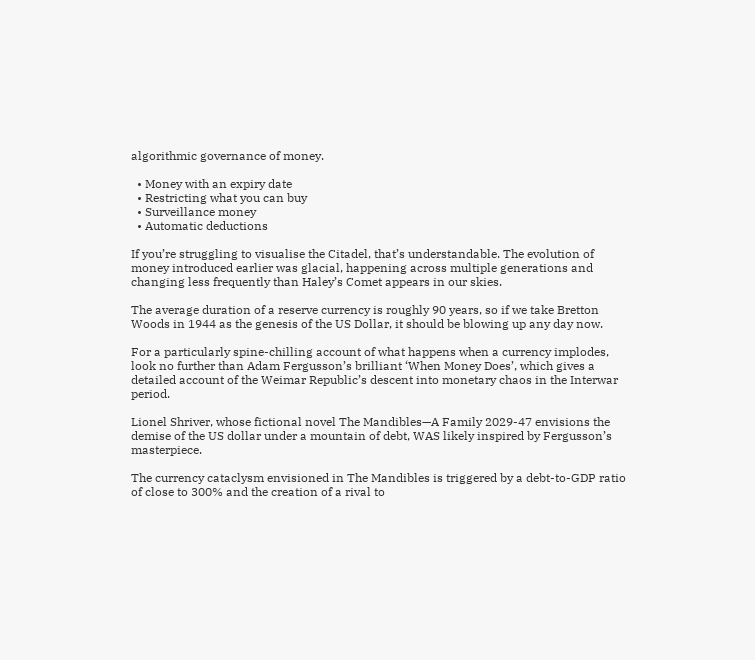algorithmic governance of money.

  • Money with an expiry date
  • Restricting what you can buy
  • Surveillance money
  • Automatic deductions

If you’re struggling to visualise the Citadel, that’s understandable. The evolution of money introduced earlier was glacial, happening across multiple generations and changing less frequently than Haley’s Comet appears in our skies.

The average duration of a reserve currency is roughly 90 years, so if we take Bretton Woods in 1944 as the genesis of the US Dollar, it should be blowing up any day now.

For a particularly spine-chilling account of what happens when a currency implodes, look no further than Adam Fergusson’s brilliant ‘When Money Does’, which gives a detailed account of the Weimar Republic’s descent into monetary chaos in the Interwar period.

Lionel Shriver, whose fictional novel The Mandibles—A Family 2029-47 envisions the demise of the US dollar under a mountain of debt, WAS likely inspired by Fergusson’s masterpiece.

The currency cataclysm envisioned in The Mandibles is triggered by a debt-to-GDP ratio of close to 300% and the creation of a rival to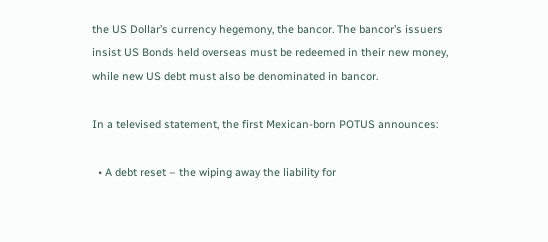the US Dollar’s currency hegemony, the bancor. The bancor’s issuers insist US Bonds held overseas must be redeemed in their new money, while new US debt must also be denominated in bancor.

In a televised statement, the first Mexican-born POTUS announces:

  • A debt reset – the wiping away the liability for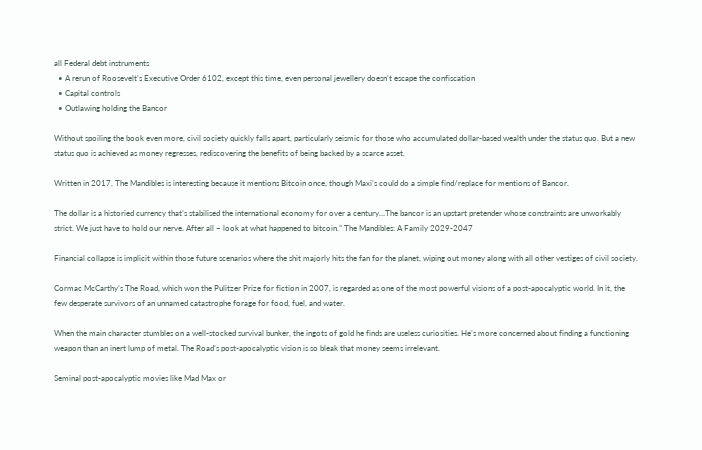all Federal debt instruments
  • A rerun of Roosevelt’s Executive Order 6102, except this time, even personal jewellery doesn’t escape the confiscation
  • Capital controls
  • Outlawing holding the Bancor

Without spoiling the book even more, civil society quickly falls apart, particularly seismic for those who accumulated dollar-based wealth under the status quo. But a new status quo is achieved as money regresses, rediscovering the benefits of being backed by a scarce asset.

Written in 2017, The Mandibles is interesting because it mentions Bitcoin once, though Maxi’s could do a simple find/replace for mentions of Bancor.

The dollar is a historied currency that’s stabilised the international economy for over a century…The bancor is an upstart pretender whose constraints are unworkably strict. We just have to hold our nerve. After all – look at what happened to bitcoin.” The Mandibles: A Family 2029-2047

Financial collapse is implicit within those future scenarios where the shit majorly hits the fan for the planet, wiping out money along with all other vestiges of civil society.

Cormac McCarthy’s The Road, which won the Pulitzer Prize for fiction in 2007, is regarded as one of the most powerful visions of a post-apocalyptic world. In it, the few desperate survivors of an unnamed catastrophe forage for food, fuel, and water.

When the main character stumbles on a well-stocked survival bunker, the ingots of gold he finds are useless curiosities. He’s more concerned about finding a functioning weapon than an inert lump of metal. The Road’s post-apocalyptic vision is so bleak that money seems irrelevant.

Seminal post-apocalyptic movies like Mad Max or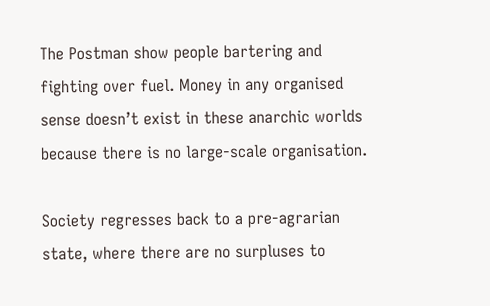The Postman show people bartering and fighting over fuel. Money in any organised sense doesn’t exist in these anarchic worlds because there is no large-scale organisation.

Society regresses back to a pre-agrarian state, where there are no surpluses to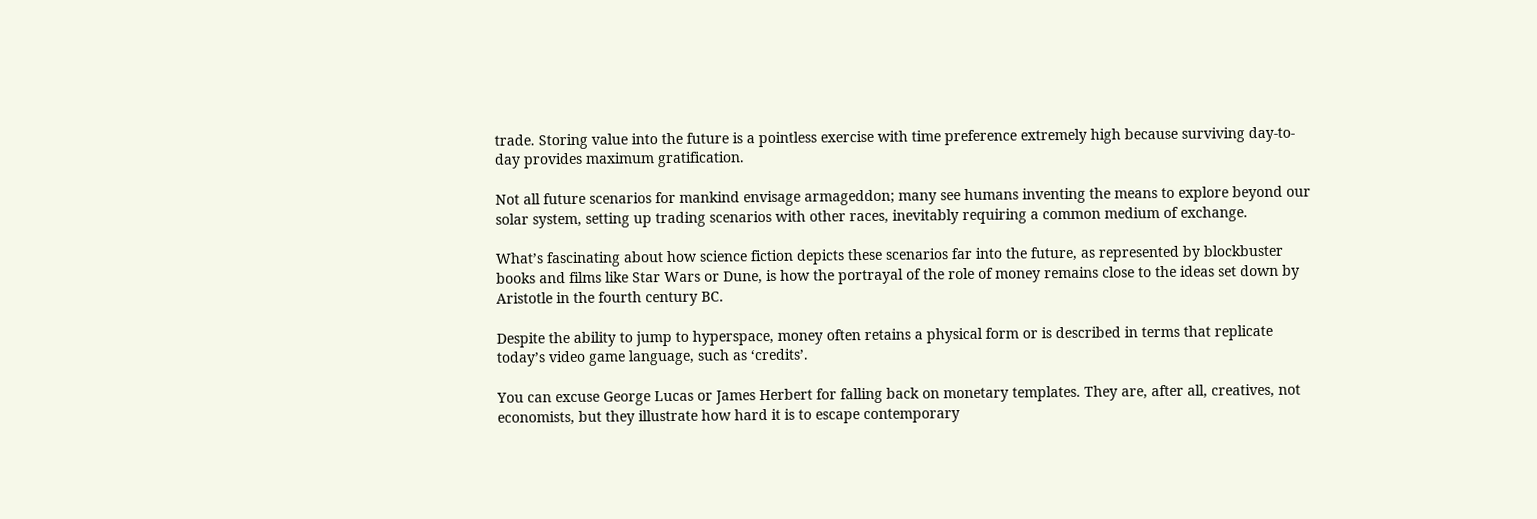trade. Storing value into the future is a pointless exercise with time preference extremely high because surviving day-to-day provides maximum gratification.

Not all future scenarios for mankind envisage armageddon; many see humans inventing the means to explore beyond our solar system, setting up trading scenarios with other races, inevitably requiring a common medium of exchange.

What’s fascinating about how science fiction depicts these scenarios far into the future, as represented by blockbuster books and films like Star Wars or Dune, is how the portrayal of the role of money remains close to the ideas set down by Aristotle in the fourth century BC.

Despite the ability to jump to hyperspace, money often retains a physical form or is described in terms that replicate today’s video game language, such as ‘credits’.

You can excuse George Lucas or James Herbert for falling back on monetary templates. They are, after all, creatives, not economists, but they illustrate how hard it is to escape contemporary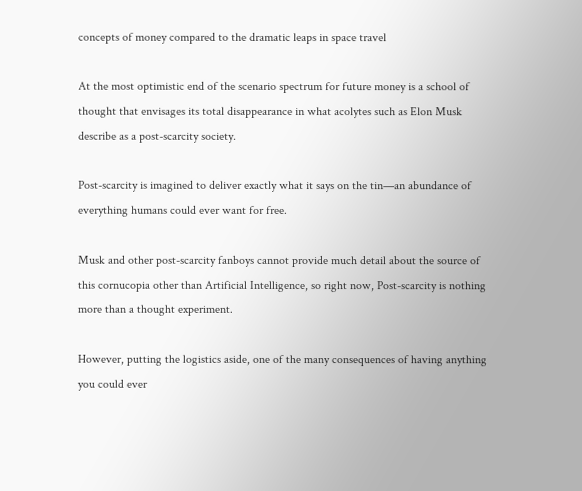concepts of money compared to the dramatic leaps in space travel

At the most optimistic end of the scenario spectrum for future money is a school of thought that envisages its total disappearance in what acolytes such as Elon Musk describe as a post-scarcity society.

Post-scarcity is imagined to deliver exactly what it says on the tin—an abundance of everything humans could ever want for free.

Musk and other post-scarcity fanboys cannot provide much detail about the source of this cornucopia other than Artificial Intelligence, so right now, Post-scarcity is nothing more than a thought experiment.

However, putting the logistics aside, one of the many consequences of having anything you could ever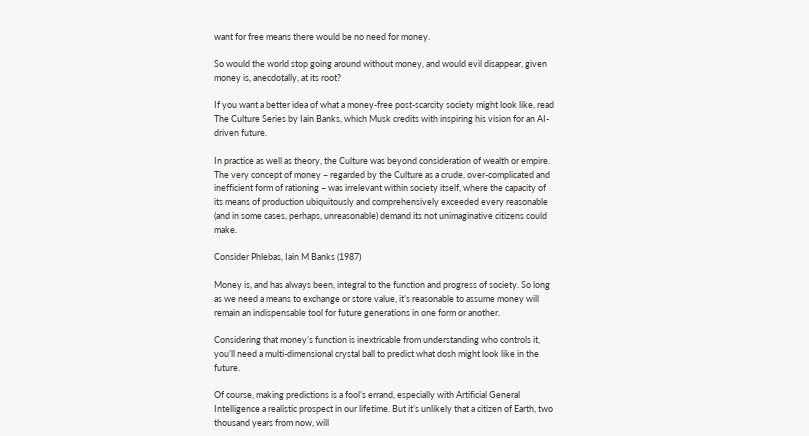want for free means there would be no need for money.

So would the world stop going around without money, and would evil disappear, given money is, anecdotally, at its root?

If you want a better idea of what a money-free post-scarcity society might look like, read The Culture Series by Iain Banks, which Musk credits with inspiring his vision for an AI-driven future.

In practice as well as theory, the Culture was beyond consideration of wealth or empire. The very concept of money – regarded by the Culture as a crude, over-complicated and inefficient form of rationing – was irrelevant within society itself, where the capacity of its means of production ubiquitously and comprehensively exceeded every reasonable (and in some cases, perhaps, unreasonable) demand its not unimaginative citizens could make.

Consider Phlebas, Iain M Banks (1987)

Money is, and has always been, integral to the function and progress of society. So long as we need a means to exchange or store value, it’s reasonable to assume money will remain an indispensable tool for future generations in one form or another.

Considering that money’s function is inextricable from understanding who controls it, you’ll need a multi-dimensional crystal ball to predict what dosh might look like in the future.

Of course, making predictions is a fool’s errand, especially with Artificial General Intelligence a realistic prospect in our lifetime. But it’s unlikely that a citizen of Earth, two thousand years from now, will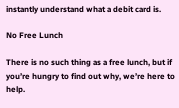instantly understand what a debit card is.

No Free Lunch

There is no such thing as a free lunch, but if you’re hungry to find out why, we’re here to help.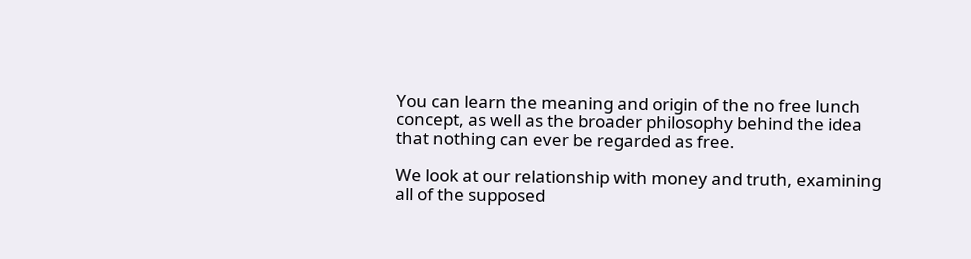You can learn the meaning and origin of the no free lunch concept, as well as the broader philosophy behind the idea that nothing can ever be regarded as free.

We look at our relationship with money and truth, examining all of the supposed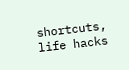shortcuts, life hacks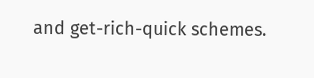and get-rich-quick schemes.